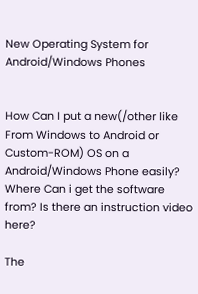New Operating System for Android/Windows Phones


How Can I put a new(/other like From Windows to Android or Custom-ROM) OS on a Android/Windows Phone easily? Where Can i get the software from? Is there an instruction video here?

The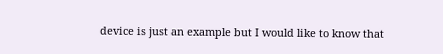device is just an example but I would like to know that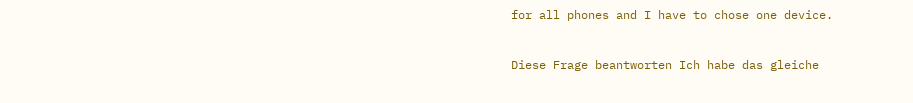for all phones and I have to chose one device.


Diese Frage beantworten Ich habe das gleiche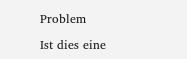Problem

Ist dies eine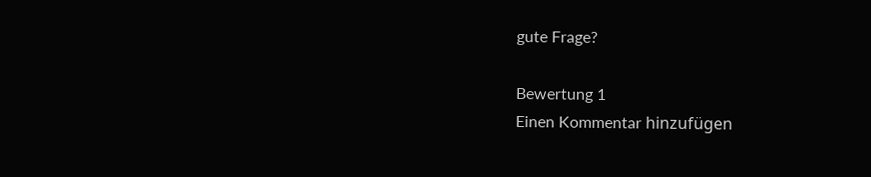gute Frage?

Bewertung 1
Einen Kommentar hinzufügen